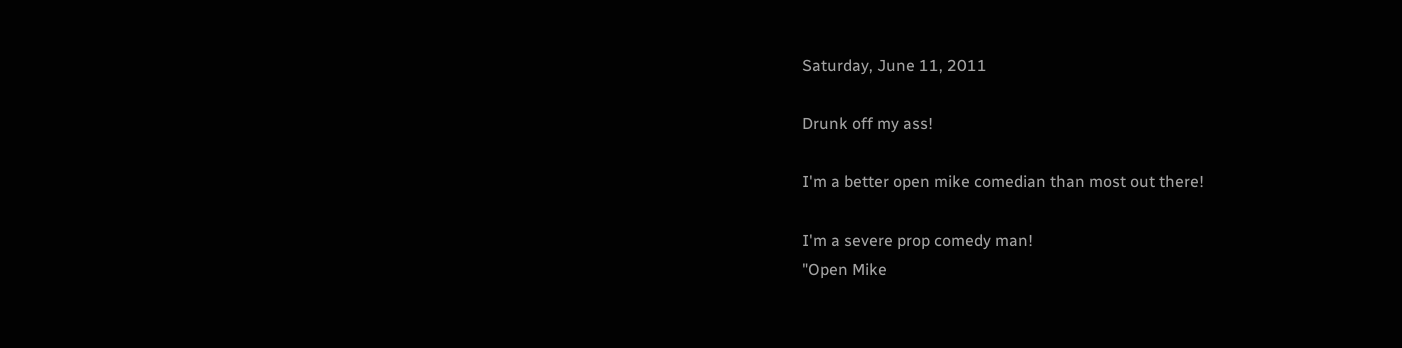Saturday, June 11, 2011

Drunk off my ass!

I'm a better open mike comedian than most out there!

I'm a severe prop comedy man!
"Open Mike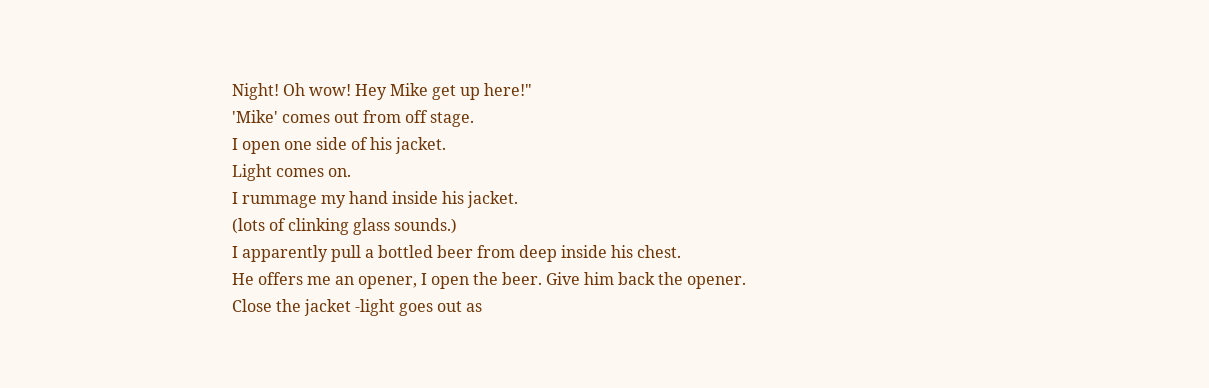Night! Oh wow! Hey Mike get up here!"
'Mike' comes out from off stage.
I open one side of his jacket.
Light comes on.
I rummage my hand inside his jacket.
(lots of clinking glass sounds.)
I apparently pull a bottled beer from deep inside his chest.
He offers me an opener, I open the beer. Give him back the opener.
Close the jacket -light goes out as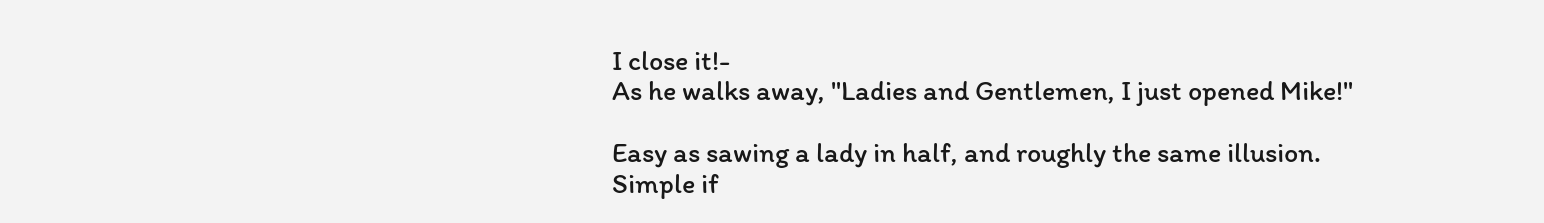I close it!-
As he walks away, "Ladies and Gentlemen, I just opened Mike!"

Easy as sawing a lady in half, and roughly the same illusion.
Simple if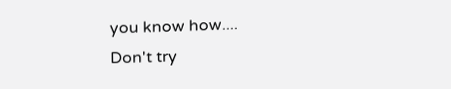you know how....
Don't try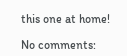this one at home!

No comments: